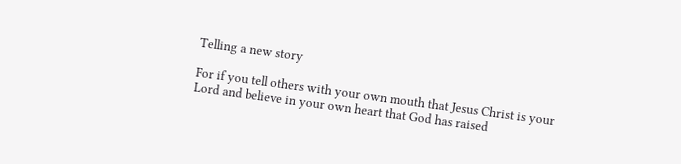Telling a new story

For if you tell others with your own mouth that Jesus Christ is your Lord and believe in your own heart that God has raised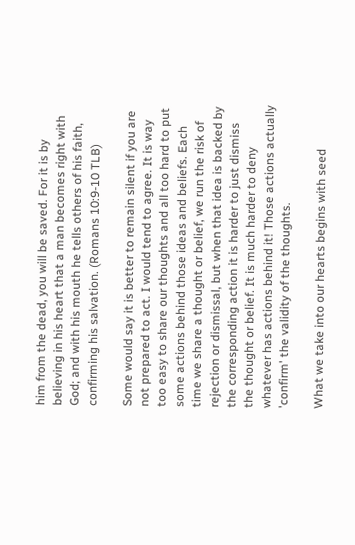him from the dead, you will be saved. For it is by believing in his heart that a man becomes right with God; and with his mouth he tells others of his faith, confirming his salvation. (Romans 10:9-10 TLB)

Some would say it is better to remain silent if you are not prepared to act. I would tend to agree. It is way too easy to share our thoughts and all too hard to put some actions behind those ideas and beliefs. Each time we share a thought or belief, we run the risk of rejection or dismissal, but when that idea is backed by the corresponding action it is harder to just dismiss the thought or belief. It is much harder to deny whatever has actions behind it! Those actions actually 'confirm' the validity of the thoughts.

What we take into our hearts begins with seed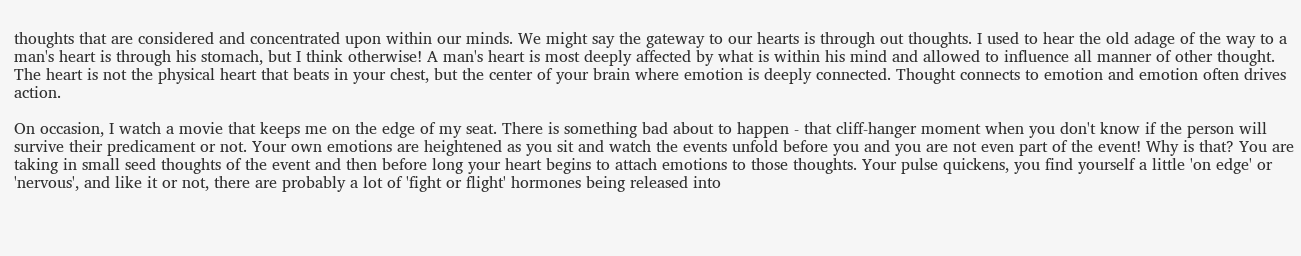thoughts that are considered and concentrated upon within our minds. We might say the gateway to our hearts is through out thoughts. I used to hear the old adage of the way to a man's heart is through his stomach, but I think otherwise! A man's heart is most deeply affected by what is within his mind and allowed to influence all manner of other thought. The heart is not the physical heart that beats in your chest, but the center of your brain where emotion is deeply connected. Thought connects to emotion and emotion often drives action.

On occasion, I watch a movie that keeps me on the edge of my seat. There is something bad about to happen - that cliff-hanger moment when you don't know if the person will survive their predicament or not. Your own emotions are heightened as you sit and watch the events unfold before you and you are not even part of the event! Why is that? You are taking in small seed thoughts of the event and then before long your heart begins to attach emotions to those thoughts. Your pulse quickens, you find yourself a little 'on edge' or 'nervous', and like it or not, there are probably a lot of 'fight or flight' hormones being released into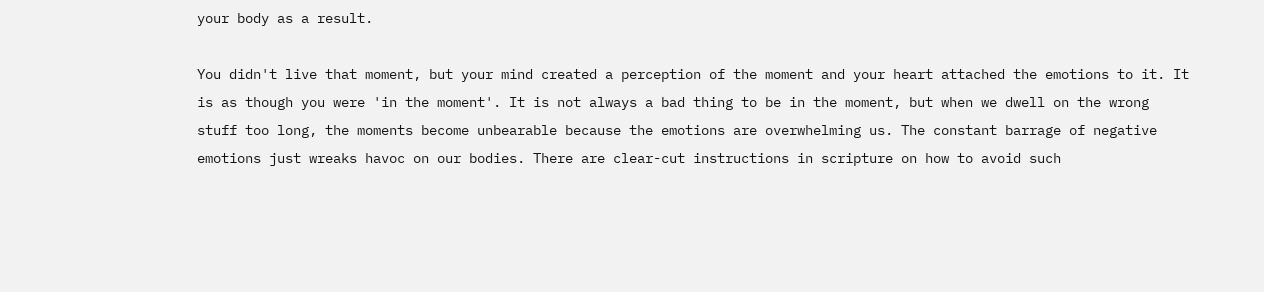your body as a result.

You didn't live that moment, but your mind created a perception of the moment and your heart attached the emotions to it. It is as though you were 'in the moment'. It is not always a bad thing to be in the moment, but when we dwell on the wrong stuff too long, the moments become unbearable because the emotions are overwhelming us. The constant barrage of negative emotions just wreaks havoc on our bodies. There are clear-cut instructions in scripture on how to avoid such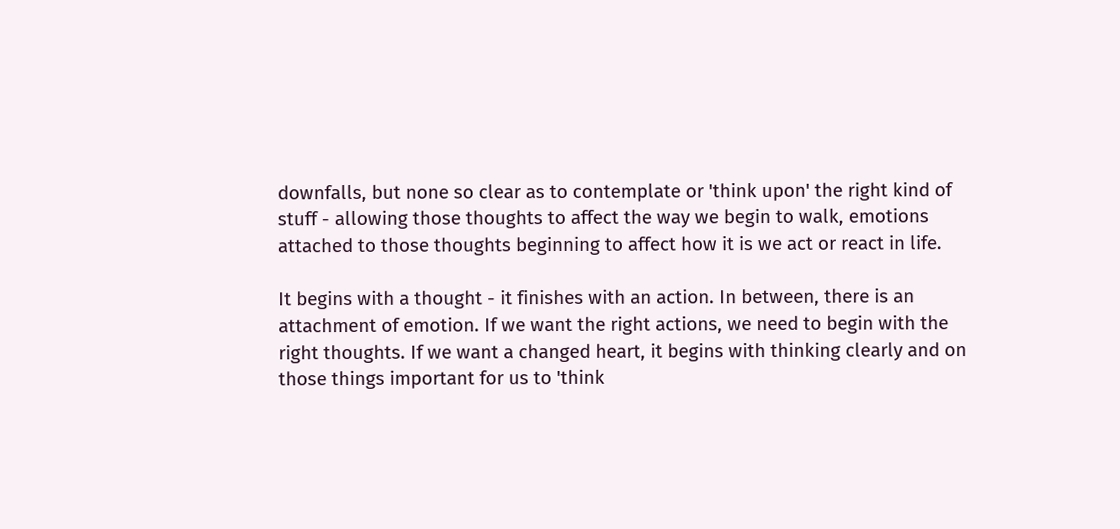downfalls, but none so clear as to contemplate or 'think upon' the right kind of stuff - allowing those thoughts to affect the way we begin to walk, emotions attached to those thoughts beginning to affect how it is we act or react in life.

It begins with a thought - it finishes with an action. In between, there is an attachment of emotion. If we want the right actions, we need to begin with the right thoughts. If we want a changed heart, it begins with thinking clearly and on those things important for us to 'think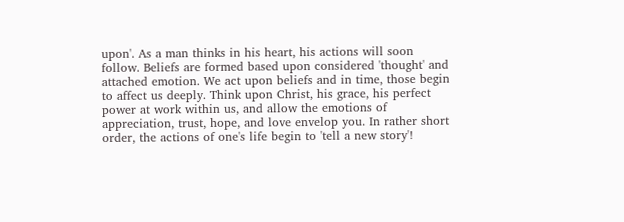upon'. As a man thinks in his heart, his actions will soon follow. Beliefs are formed based upon considered 'thought' and attached emotion. We act upon beliefs and in time, those begin to affect us deeply. Think upon Christ, his grace, his perfect power at work within us, and allow the emotions of appreciation, trust, hope, and love envelop you. In rather short order, the actions of one's life begin to 'tell a new story'!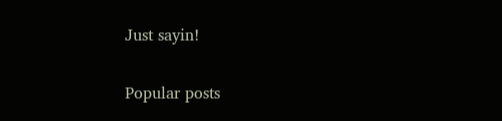Just sayin!


Popular posts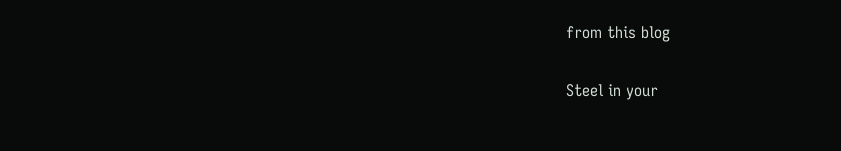from this blog

Steel in your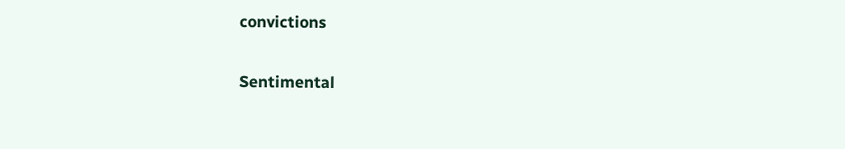convictions

Sentimental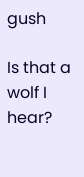gush

Is that a wolf I hear?